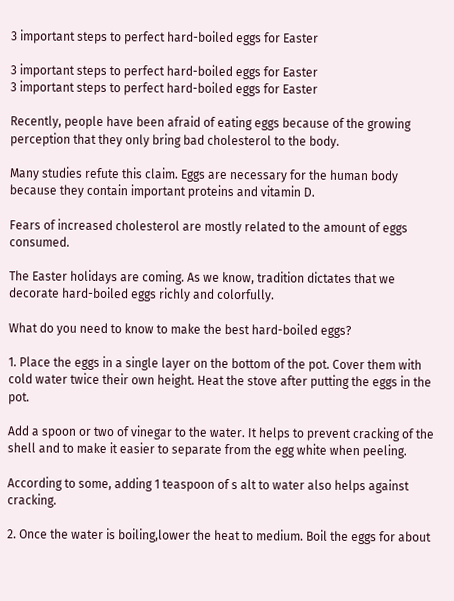3 important steps to perfect hard-boiled eggs for Easter

3 important steps to perfect hard-boiled eggs for Easter
3 important steps to perfect hard-boiled eggs for Easter

Recently, people have been afraid of eating eggs because of the growing perception that they only bring bad cholesterol to the body.

Many studies refute this claim. Eggs are necessary for the human body because they contain important proteins and vitamin D.

Fears of increased cholesterol are mostly related to the amount of eggs consumed.

The Easter holidays are coming. As we know, tradition dictates that we decorate hard-boiled eggs richly and colorfully.

What do you need to know to make the best hard-boiled eggs?

1. Place the eggs in a single layer on the bottom of the pot. Cover them with cold water twice their own height. Heat the stove after putting the eggs in the pot.

Add a spoon or two of vinegar to the water. It helps to prevent cracking of the shell and to make it easier to separate from the egg white when peeling.

According to some, adding 1 teaspoon of s alt to water also helps against cracking.

2. Once the water is boiling,lower the heat to medium. Boil the eggs for about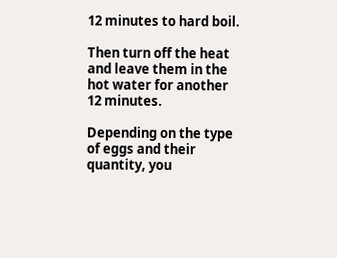12 minutes to hard boil.

Then turn off the heat and leave them in the hot water for another 12 minutes.

Depending on the type of eggs and their quantity, you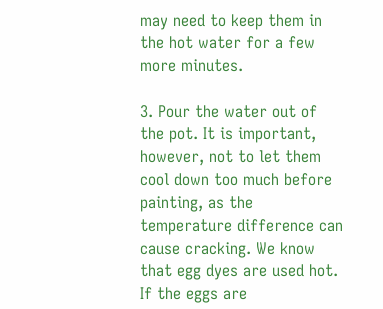may need to keep them in the hot water for a few more minutes.

3. Pour the water out of the pot. It is important, however, not to let them cool down too much before painting, as the temperature difference can cause cracking. We know that egg dyes are used hot. If the eggs are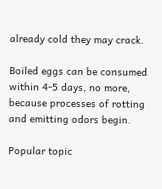already cold they may crack.

Boiled eggs can be consumed within 4-5 days, no more, because processes of rotting and emitting odors begin.

Popular topic